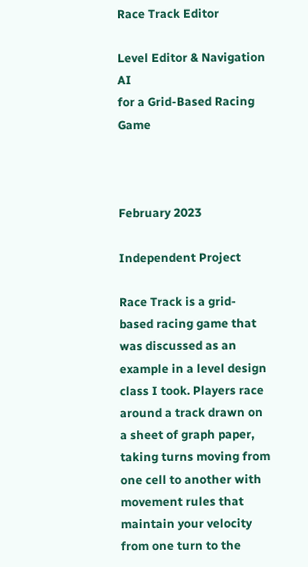Race Track Editor

Level Editor & Navigation AI
for a Grid-Based Racing Game



February 2023

Independent Project

Race Track is a grid-based racing game that was discussed as an example in a level design class I took. Players race around a track drawn on a sheet of graph paper, taking turns moving from one cell to another with movement rules that maintain your velocity from one turn to the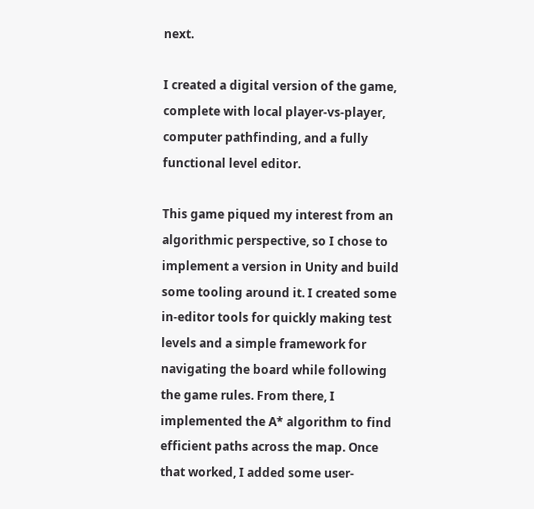next.

I created a digital version of the game, complete with local player-vs-player, computer pathfinding, and a fully functional level editor.

This game piqued my interest from an algorithmic perspective, so I chose to implement a version in Unity and build some tooling around it. I created some in-editor tools for quickly making test levels and a simple framework for navigating the board while following the game rules. From there, I implemented the A* algorithm to find efficient paths across the map. Once that worked, I added some user-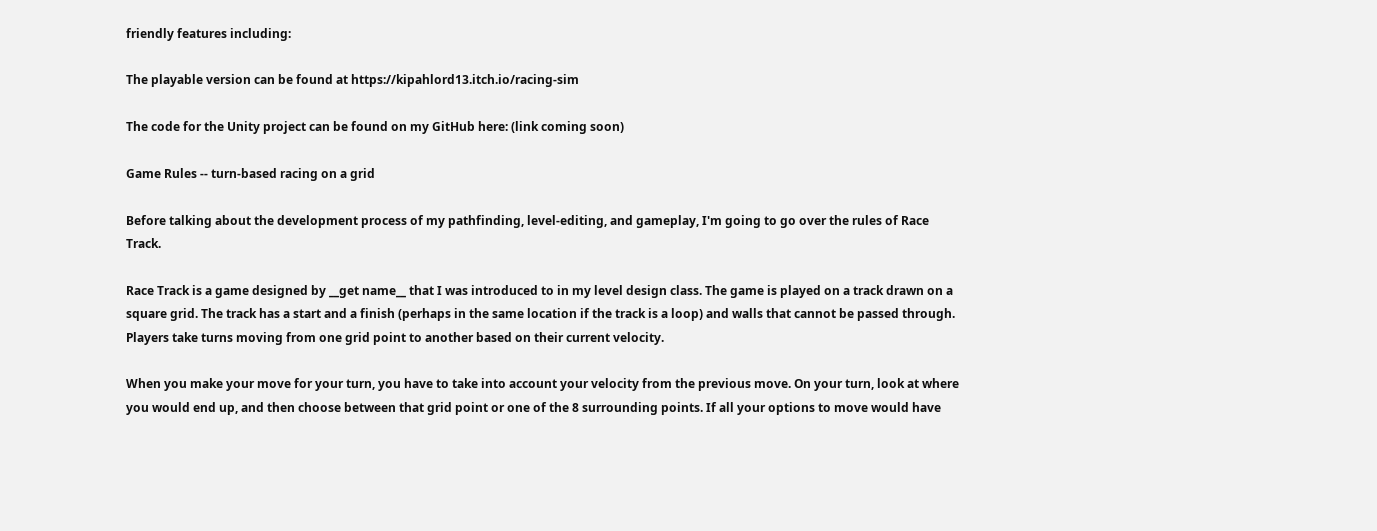friendly features including:

The playable version can be found at https://kipahlord13.itch.io/racing-sim

The code for the Unity project can be found on my GitHub here: (link coming soon)

Game Rules -- turn-based racing on a grid

Before talking about the development process of my pathfinding, level-editing, and gameplay, I'm going to go over the rules of Race Track.

Race Track is a game designed by __get name__ that I was introduced to in my level design class. The game is played on a track drawn on a square grid. The track has a start and a finish (perhaps in the same location if the track is a loop) and walls that cannot be passed through. Players take turns moving from one grid point to another based on their current velocity.

When you make your move for your turn, you have to take into account your velocity from the previous move. On your turn, look at where you would end up, and then choose between that grid point or one of the 8 surrounding points. If all your options to move would have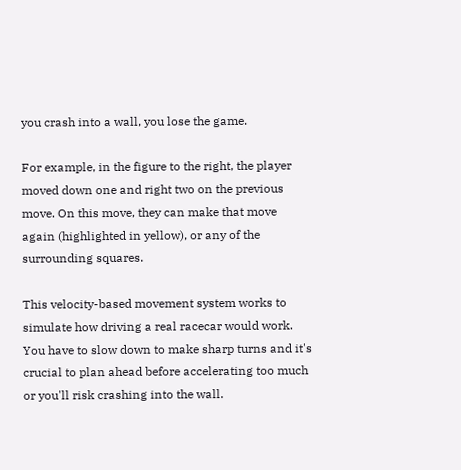you crash into a wall, you lose the game.

For example, in the figure to the right, the player moved down one and right two on the previous move. On this move, they can make that move again (highlighted in yellow), or any of the surrounding squares.

This velocity-based movement system works to simulate how driving a real racecar would work. You have to slow down to make sharp turns and it's crucial to plan ahead before accelerating too much or you'll risk crashing into the wall.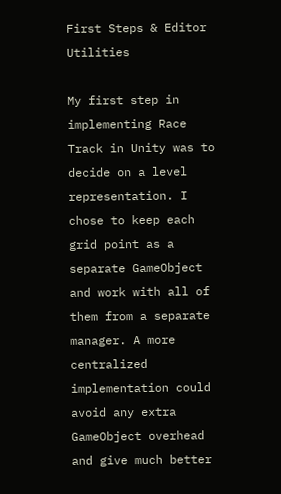First Steps & Editor Utilities

My first step in implementing Race Track in Unity was to decide on a level representation. I chose to keep each grid point as a separate GameObject and work with all of them from a separate manager. A more centralized implementation could avoid any extra GameObject overhead and give much better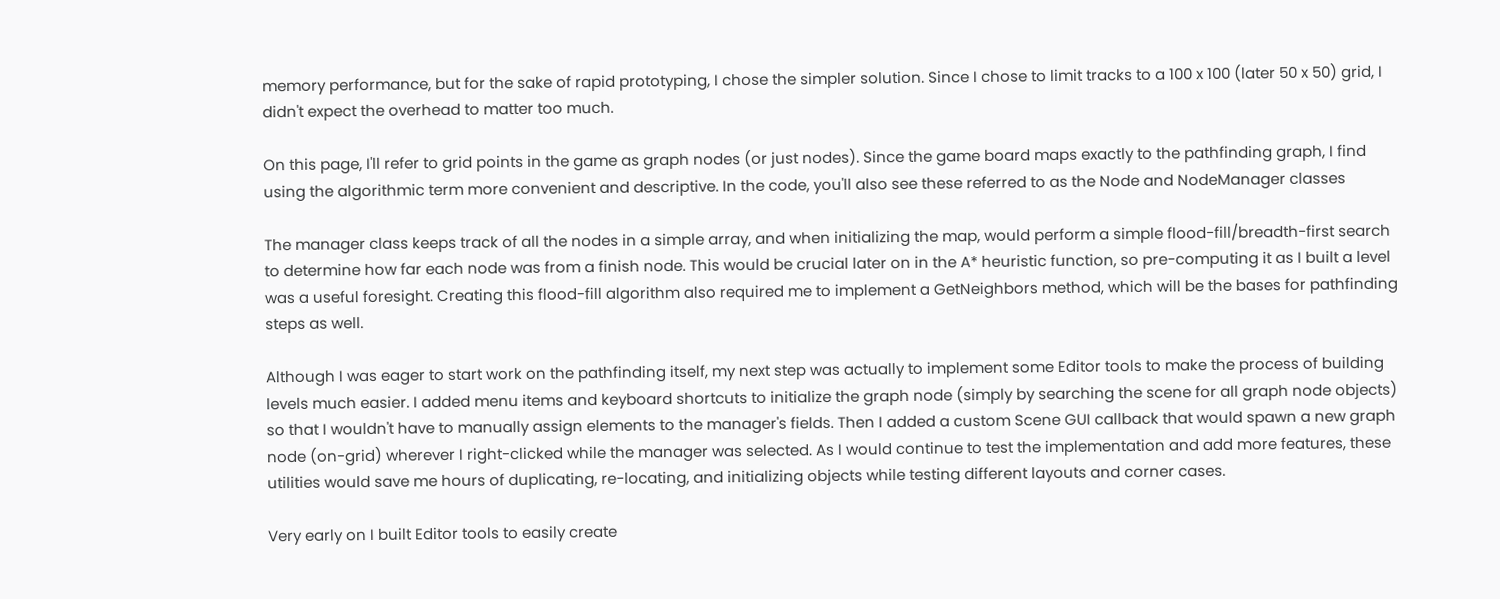memory performance, but for the sake of rapid prototyping, I chose the simpler solution. Since I chose to limit tracks to a 100 x 100 (later 50 x 50) grid, I didn't expect the overhead to matter too much.

On this page, I'll refer to grid points in the game as graph nodes (or just nodes). Since the game board maps exactly to the pathfinding graph, I find using the algorithmic term more convenient and descriptive. In the code, you'll also see these referred to as the Node and NodeManager classes

The manager class keeps track of all the nodes in a simple array, and when initializing the map, would perform a simple flood-fill/breadth-first search to determine how far each node was from a finish node. This would be crucial later on in the A* heuristic function, so pre-computing it as I built a level was a useful foresight. Creating this flood-fill algorithm also required me to implement a GetNeighbors method, which will be the bases for pathfinding steps as well.

Although I was eager to start work on the pathfinding itself, my next step was actually to implement some Editor tools to make the process of building levels much easier. I added menu items and keyboard shortcuts to initialize the graph node (simply by searching the scene for all graph node objects) so that I wouldn't have to manually assign elements to the manager's fields. Then I added a custom Scene GUI callback that would spawn a new graph node (on-grid) wherever I right-clicked while the manager was selected. As I would continue to test the implementation and add more features, these utilities would save me hours of duplicating, re-locating, and initializing objects while testing different layouts and corner cases.

Very early on I built Editor tools to easily create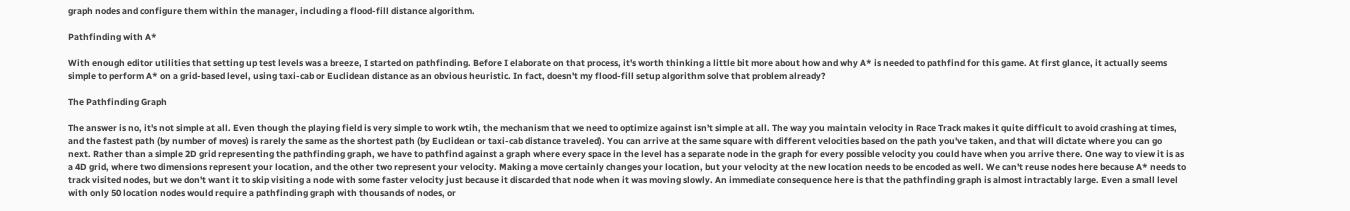graph nodes and configure them within the manager, including a flood-fill distance algorithm.

Pathfinding with A*

With enough editor utilities that setting up test levels was a breeze, I started on pathfinding. Before I elaborate on that process, it's worth thinking a little bit more about how and why A* is needed to pathfind for this game. At first glance, it actually seems simple to perform A* on a grid-based level, using taxi-cab or Euclidean distance as an obvious heuristic. In fact, doesn't my flood-fill setup algorithm solve that problem already?

The Pathfinding Graph

The answer is no, it's not simple at all. Even though the playing field is very simple to work wtih, the mechanism that we need to optimize against isn't simple at all. The way you maintain velocity in Race Track makes it quite difficult to avoid crashing at times, and the fastest path (by number of moves) is rarely the same as the shortest path (by Euclidean or taxi-cab distance traveled). You can arrive at the same square with different velocities based on the path you've taken, and that will dictate where you can go next. Rather than a simple 2D grid representing the pathfinding graph, we have to pathfind against a graph where every space in the level has a separate node in the graph for every possible velocity you could have when you arrive there. One way to view it is as a 4D grid, where two dimensions represent your location, and the other two represent your velocity. Making a move certainly changes your location, but your velocity at the new location needs to be encoded as well. We can't reuse nodes here because A* needs to track visited nodes, but we don't want it to skip visiting a node with some faster velocity just because it discarded that node when it was moving slowly. An immediate consequence here is that the pathfinding graph is almost intractably large. Even a small level with only 50 location nodes would require a pathfinding graph with thousands of nodes, or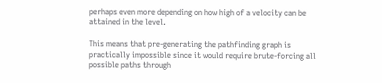perhaps even more depending on how high of a velocity can be attained in the level.

This means that pre-generating the pathfinding graph is practically impossible since it would require brute-forcing all possible paths through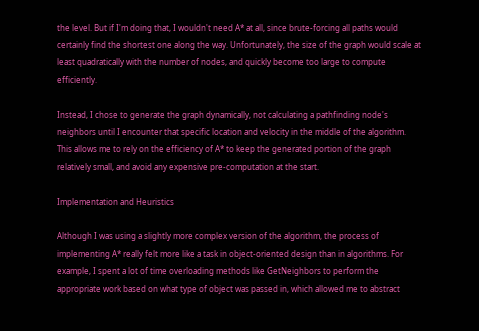the level. But if I'm doing that, I wouldn't need A* at all, since brute-forcing all paths would certainly find the shortest one along the way. Unfortunately, the size of the graph would scale at least quadratically with the number of nodes, and quickly become too large to compute efficiently.

Instead, I chose to generate the graph dynamically, not calculating a pathfinding node's neighbors until I encounter that specific location and velocity in the middle of the algorithm. This allows me to rely on the efficiency of A* to keep the generated portion of the graph relatively small, and avoid any expensive pre-computation at the start.

Implementation and Heuristics

Although I was using a slightly more complex version of the algorithm, the process of implementing A* really felt more like a task in object-oriented design than in algorithms. For example, I spent a lot of time overloading methods like GetNeighbors to perform the appropriate work based on what type of object was passed in, which allowed me to abstract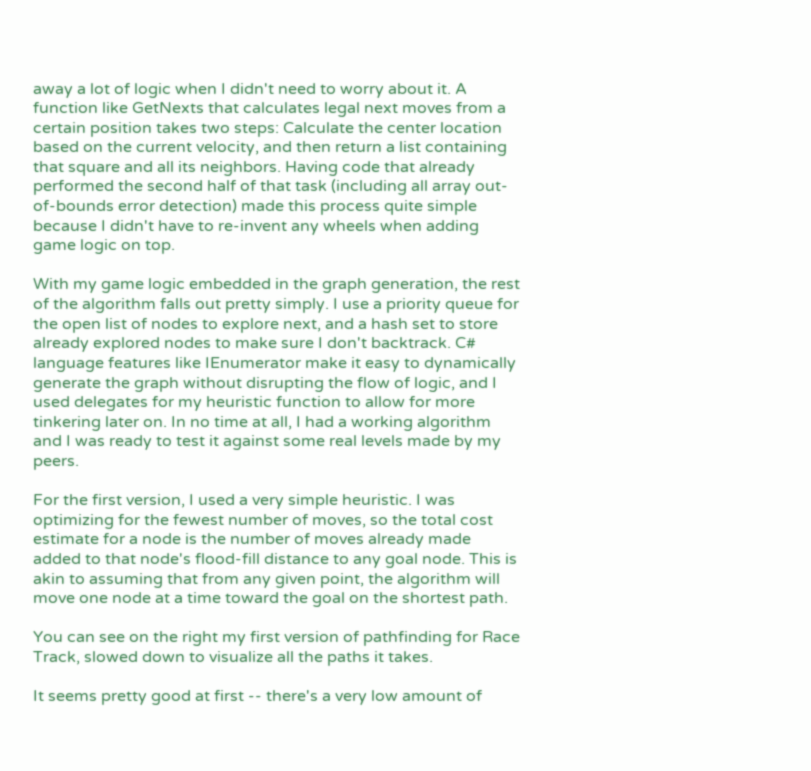away a lot of logic when I didn't need to worry about it. A function like GetNexts that calculates legal next moves from a certain position takes two steps: Calculate the center location based on the current velocity, and then return a list containing that square and all its neighbors. Having code that already performed the second half of that task (including all array out-of-bounds error detection) made this process quite simple because I didn't have to re-invent any wheels when adding game logic on top.

With my game logic embedded in the graph generation, the rest of the algorithm falls out pretty simply. I use a priority queue for the open list of nodes to explore next, and a hash set to store already explored nodes to make sure I don't backtrack. C# language features like IEnumerator make it easy to dynamically generate the graph without disrupting the flow of logic, and I used delegates for my heuristic function to allow for more tinkering later on. In no time at all, I had a working algorithm and I was ready to test it against some real levels made by my peers.

For the first version, I used a very simple heuristic. I was optimizing for the fewest number of moves, so the total cost estimate for a node is the number of moves already made added to that node's flood-fill distance to any goal node. This is akin to assuming that from any given point, the algorithm will move one node at a time toward the goal on the shortest path.

You can see on the right my first version of pathfinding for Race Track, slowed down to visualize all the paths it takes.

It seems pretty good at first -- there's a very low amount of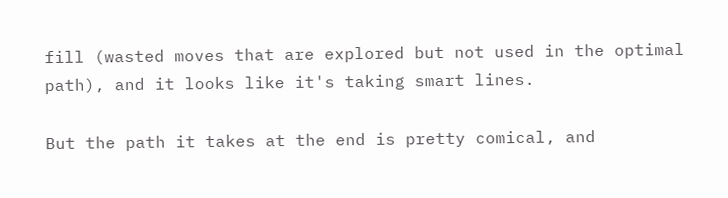fill (wasted moves that are explored but not used in the optimal path), and it looks like it's taking smart lines.

But the path it takes at the end is pretty comical, and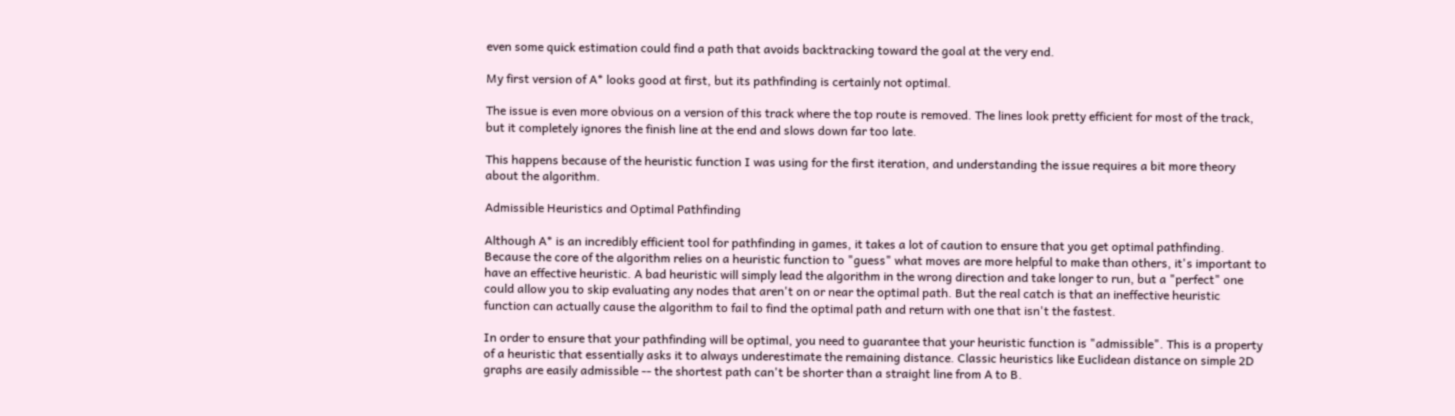even some quick estimation could find a path that avoids backtracking toward the goal at the very end.

My first version of A* looks good at first, but its pathfinding is certainly not optimal.

The issue is even more obvious on a version of this track where the top route is removed. The lines look pretty efficient for most of the track, but it completely ignores the finish line at the end and slows down far too late.

This happens because of the heuristic function I was using for the first iteration, and understanding the issue requires a bit more theory about the algorithm.

Admissible Heuristics and Optimal Pathfinding

Although A* is an incredibly efficient tool for pathfinding in games, it takes a lot of caution to ensure that you get optimal pathfinding. Because the core of the algorithm relies on a heuristic function to "guess" what moves are more helpful to make than others, it's important to have an effective heuristic. A bad heuristic will simply lead the algorithm in the wrong direction and take longer to run, but a "perfect" one could allow you to skip evaluating any nodes that aren't on or near the optimal path. But the real catch is that an ineffective heuristic function can actually cause the algorithm to fail to find the optimal path and return with one that isn't the fastest.

In order to ensure that your pathfinding will be optimal, you need to guarantee that your heuristic function is "admissible". This is a property of a heuristic that essentially asks it to always underestimate the remaining distance. Classic heuristics like Euclidean distance on simple 2D graphs are easily admissible -- the shortest path can't be shorter than a straight line from A to B.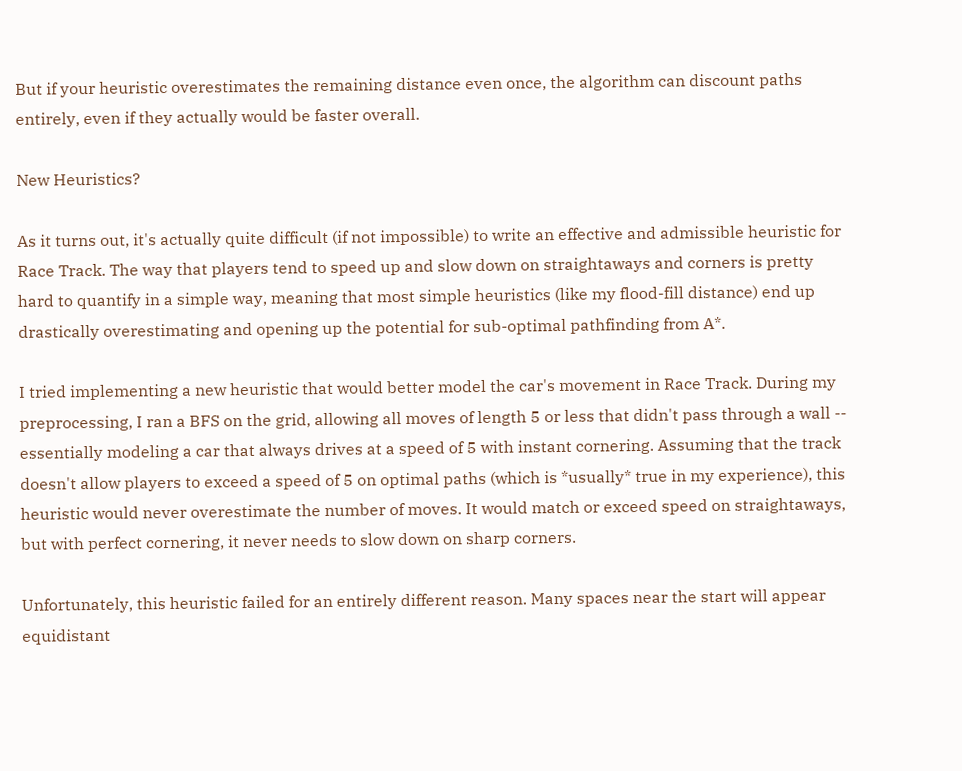But if your heuristic overestimates the remaining distance even once, the algorithm can discount paths entirely, even if they actually would be faster overall.

New Heuristics?

As it turns out, it's actually quite difficult (if not impossible) to write an effective and admissible heuristic for Race Track. The way that players tend to speed up and slow down on straightaways and corners is pretty hard to quantify in a simple way, meaning that most simple heuristics (like my flood-fill distance) end up drastically overestimating and opening up the potential for sub-optimal pathfinding from A*.

I tried implementing a new heuristic that would better model the car's movement in Race Track. During my preprocessing, I ran a BFS on the grid, allowing all moves of length 5 or less that didn't pass through a wall -- essentially modeling a car that always drives at a speed of 5 with instant cornering. Assuming that the track doesn't allow players to exceed a speed of 5 on optimal paths (which is *usually* true in my experience), this heuristic would never overestimate the number of moves. It would match or exceed speed on straightaways, but with perfect cornering, it never needs to slow down on sharp corners.

Unfortunately, this heuristic failed for an entirely different reason. Many spaces near the start will appear equidistant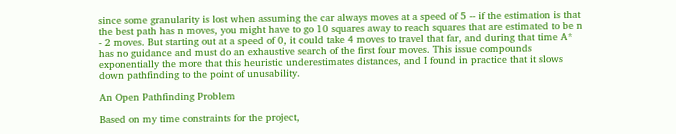since some granularity is lost when assuming the car always moves at a speed of 5 -- if the estimation is that the best path has n moves, you might have to go 10 squares away to reach squares that are estimated to be n - 2 moves. But starting out at a speed of 0, it could take 4 moves to travel that far, and during that time A* has no guidance and must do an exhaustive search of the first four moves. This issue compounds exponentially the more that this heuristic underestimates distances, and I found in practice that it slows down pathfinding to the point of unusability.

An Open Pathfinding Problem

Based on my time constraints for the project,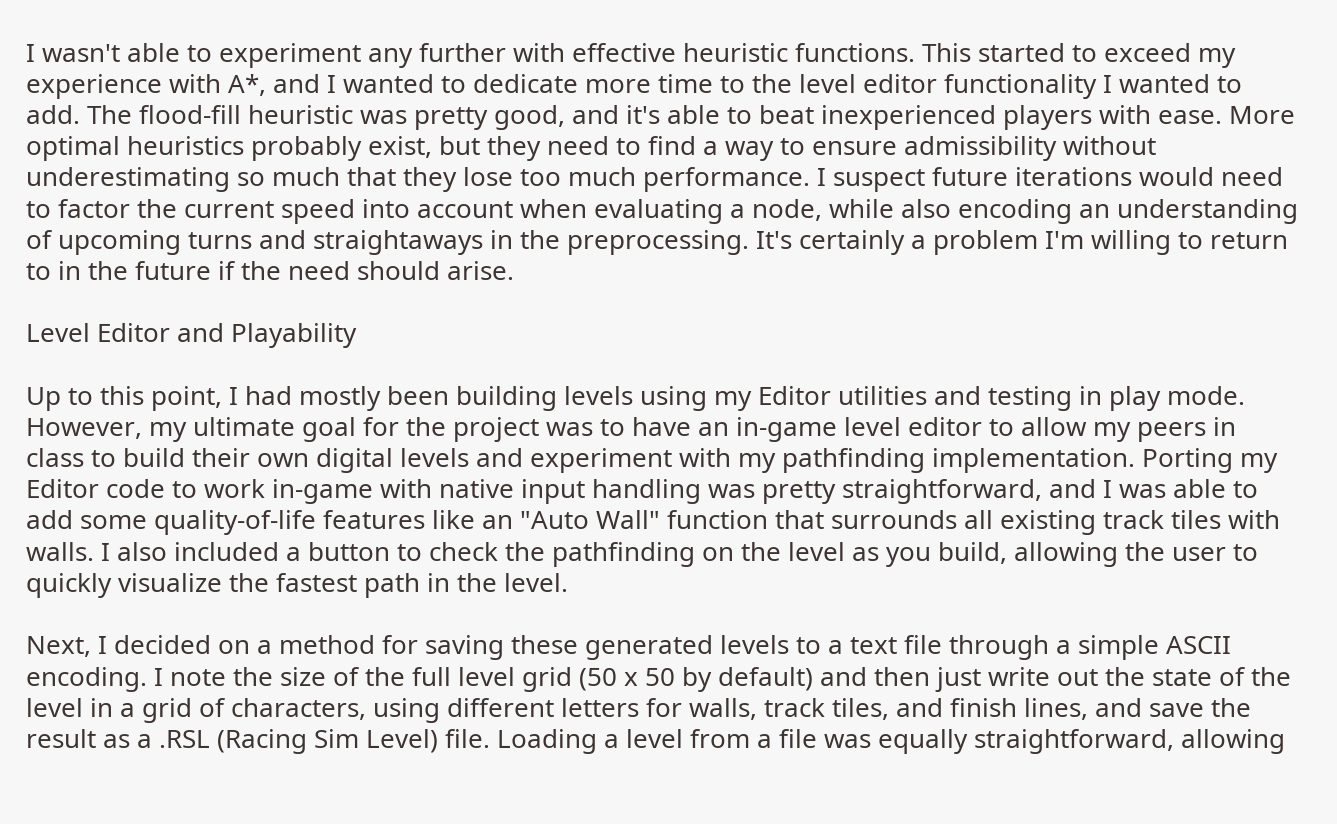I wasn't able to experiment any further with effective heuristic functions. This started to exceed my experience with A*, and I wanted to dedicate more time to the level editor functionality I wanted to add. The flood-fill heuristic was pretty good, and it's able to beat inexperienced players with ease. More optimal heuristics probably exist, but they need to find a way to ensure admissibility without underestimating so much that they lose too much performance. I suspect future iterations would need to factor the current speed into account when evaluating a node, while also encoding an understanding of upcoming turns and straightaways in the preprocessing. It's certainly a problem I'm willing to return to in the future if the need should arise.

Level Editor and Playability

Up to this point, I had mostly been building levels using my Editor utilities and testing in play mode. However, my ultimate goal for the project was to have an in-game level editor to allow my peers in class to build their own digital levels and experiment with my pathfinding implementation. Porting my Editor code to work in-game with native input handling was pretty straightforward, and I was able to add some quality-of-life features like an "Auto Wall" function that surrounds all existing track tiles with walls. I also included a button to check the pathfinding on the level as you build, allowing the user to quickly visualize the fastest path in the level.

Next, I decided on a method for saving these generated levels to a text file through a simple ASCII encoding. I note the size of the full level grid (50 x 50 by default) and then just write out the state of the level in a grid of characters, using different letters for walls, track tiles, and finish lines, and save the result as a .RSL (Racing Sim Level) file. Loading a level from a file was equally straightforward, allowing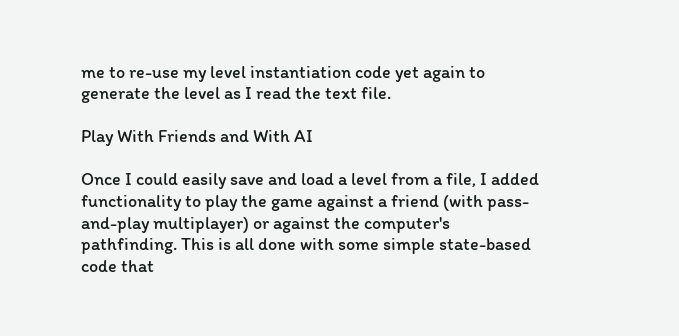me to re-use my level instantiation code yet again to generate the level as I read the text file.

Play With Friends and With AI

Once I could easily save and load a level from a file, I added functionality to play the game against a friend (with pass-and-play multiplayer) or against the computer's pathfinding. This is all done with some simple state-based code that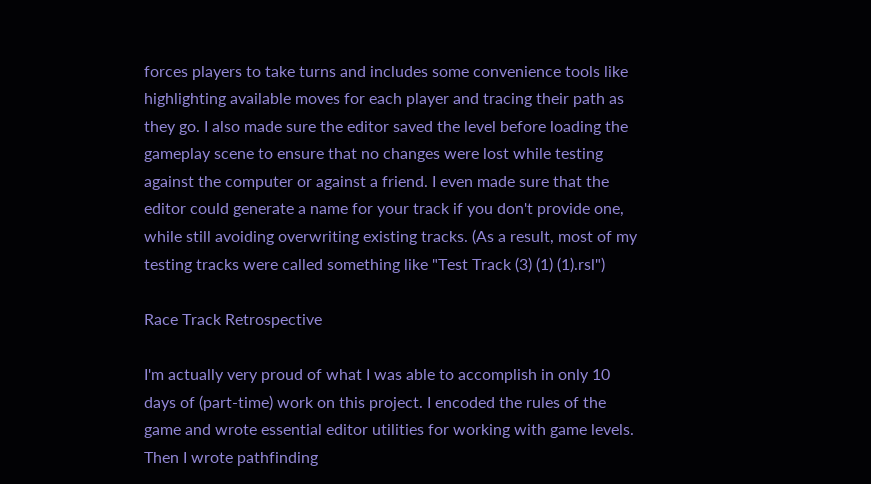forces players to take turns and includes some convenience tools like highlighting available moves for each player and tracing their path as they go. I also made sure the editor saved the level before loading the gameplay scene to ensure that no changes were lost while testing against the computer or against a friend. I even made sure that the editor could generate a name for your track if you don't provide one, while still avoiding overwriting existing tracks. (As a result, most of my testing tracks were called something like "Test Track (3) (1) (1).rsl")

Race Track Retrospective

I'm actually very proud of what I was able to accomplish in only 10 days of (part-time) work on this project. I encoded the rules of the game and wrote essential editor utilities for working with game levels. Then I wrote pathfinding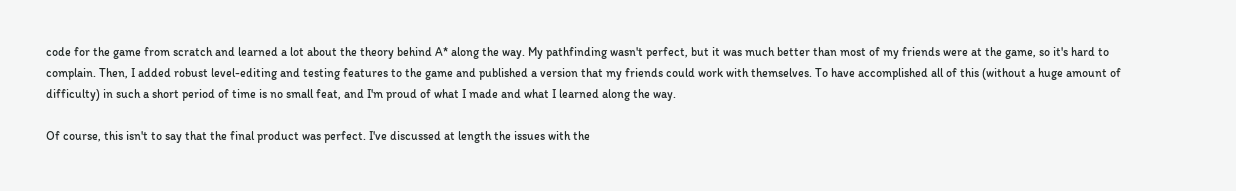code for the game from scratch and learned a lot about the theory behind A* along the way. My pathfinding wasn't perfect, but it was much better than most of my friends were at the game, so it's hard to complain. Then, I added robust level-editing and testing features to the game and published a version that my friends could work with themselves. To have accomplished all of this (without a huge amount of difficulty) in such a short period of time is no small feat, and I'm proud of what I made and what I learned along the way.

Of course, this isn't to say that the final product was perfect. I've discussed at length the issues with the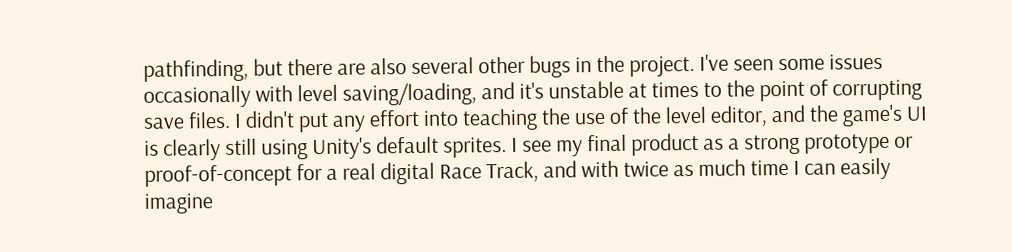pathfinding, but there are also several other bugs in the project. I've seen some issues occasionally with level saving/loading, and it's unstable at times to the point of corrupting save files. I didn't put any effort into teaching the use of the level editor, and the game's UI is clearly still using Unity's default sprites. I see my final product as a strong prototype or proof-of-concept for a real digital Race Track, and with twice as much time I can easily imagine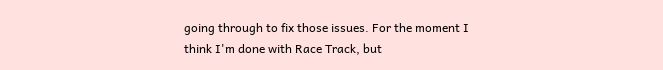going through to fix those issues. For the moment I think I'm done with Race Track, but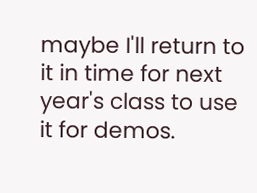maybe I'll return to it in time for next year's class to use it for demos.